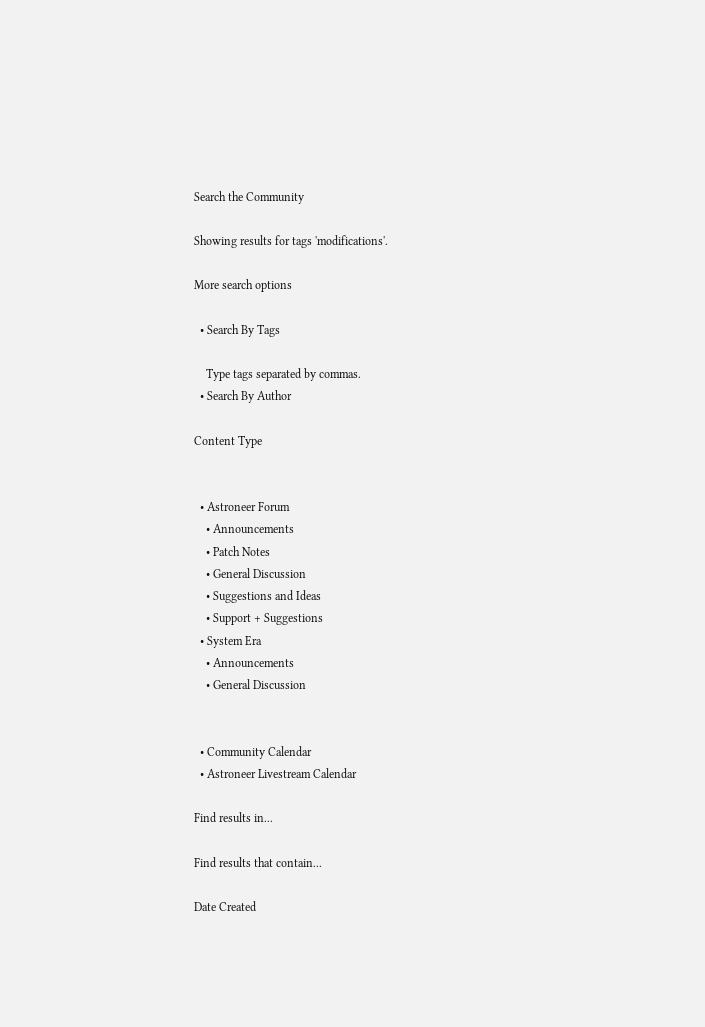Search the Community

Showing results for tags 'modifications'.

More search options

  • Search By Tags

    Type tags separated by commas.
  • Search By Author

Content Type


  • Astroneer Forum
    • Announcements
    • Patch Notes
    • General Discussion
    • Suggestions and Ideas
    • Support + Suggestions
  • System Era
    • Announcements
    • General Discussion


  • Community Calendar
  • Astroneer Livestream Calendar

Find results in...

Find results that contain...

Date Created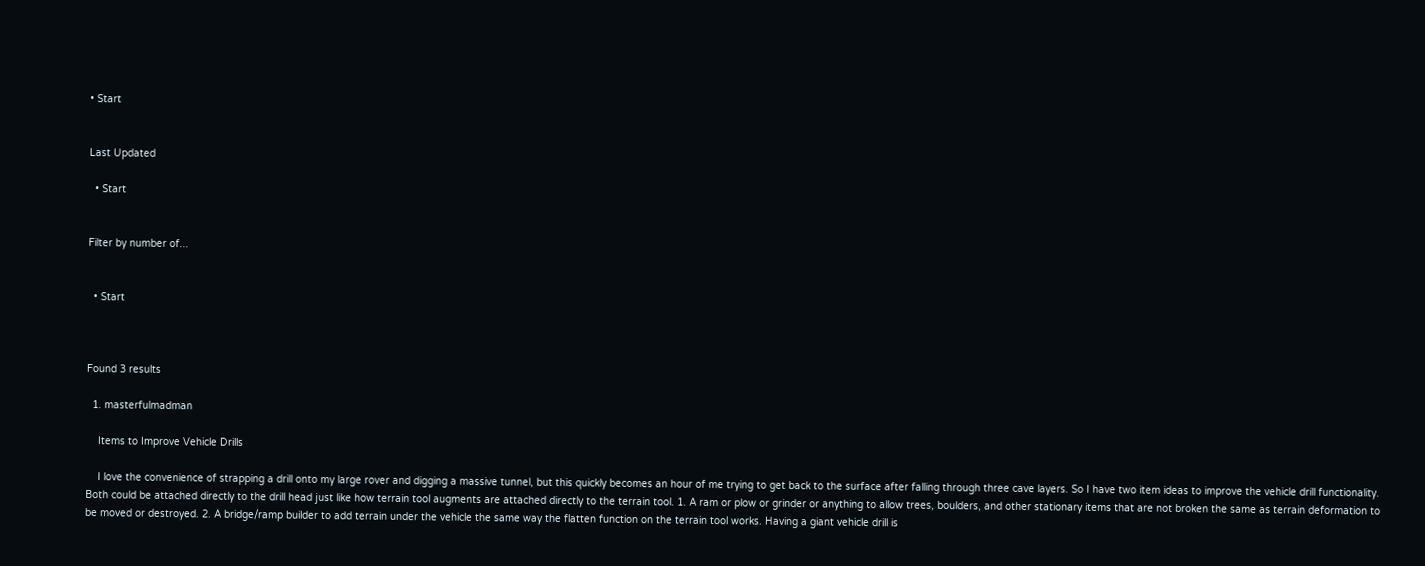• Start


Last Updated

  • Start


Filter by number of...


  • Start



Found 3 results

  1. masterfulmadman

    Items to Improve Vehicle Drills

    I love the convenience of strapping a drill onto my large rover and digging a massive tunnel, but this quickly becomes an hour of me trying to get back to the surface after falling through three cave layers. So I have two item ideas to improve the vehicle drill functionality. Both could be attached directly to the drill head just like how terrain tool augments are attached directly to the terrain tool. 1. A ram or plow or grinder or anything to allow trees, boulders, and other stationary items that are not broken the same as terrain deformation to be moved or destroyed. 2. A bridge/ramp builder to add terrain under the vehicle the same way the flatten function on the terrain tool works. Having a giant vehicle drill is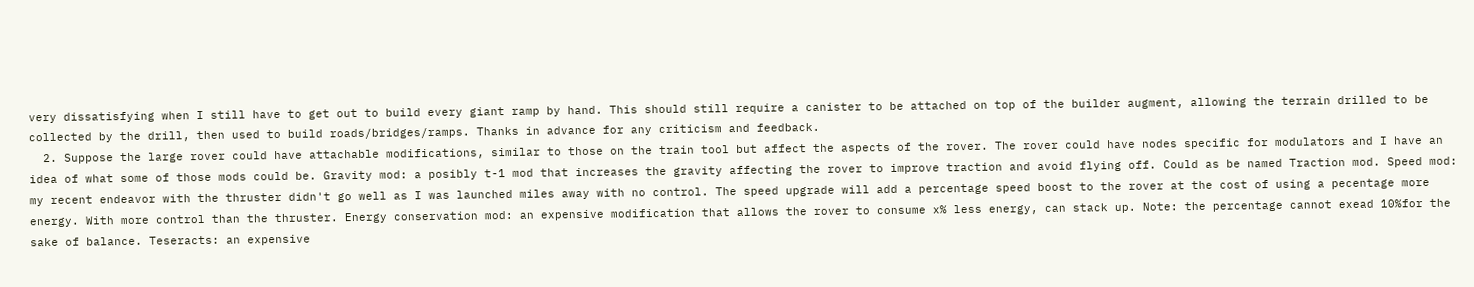very dissatisfying when I still have to get out to build every giant ramp by hand. This should still require a canister to be attached on top of the builder augment, allowing the terrain drilled to be collected by the drill, then used to build roads/bridges/ramps. Thanks in advance for any criticism and feedback.
  2. Suppose the large rover could have attachable modifications, similar to those on the train tool but affect the aspects of the rover. The rover could have nodes specific for modulators and I have an idea of what some of those mods could be. Gravity mod: a posibly t-1 mod that increases the gravity affecting the rover to improve traction and avoid flying off. Could as be named Traction mod. Speed mod: my recent endeavor with the thruster didn't go well as I was launched miles away with no control. The speed upgrade will add a percentage speed boost to the rover at the cost of using a pecentage more energy. With more control than the thruster. Energy conservation mod: an expensive modification that allows the rover to consume x% less energy, can stack up. Note: the percentage cannot exead 10%for the sake of balance. Teseracts: an expensive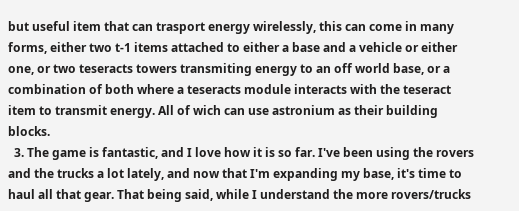but useful item that can trasport energy wirelessly, this can come in many forms, either two t-1 items attached to either a base and a vehicle or either one, or two teseracts towers transmiting energy to an off world base, or a combination of both where a teseracts module interacts with the teseract item to transmit energy. All of wich can use astronium as their building blocks.
  3. The game is fantastic, and I love how it is so far. I've been using the rovers and the trucks a lot lately, and now that I'm expanding my base, it's time to haul all that gear. That being said, while I understand the more rovers/trucks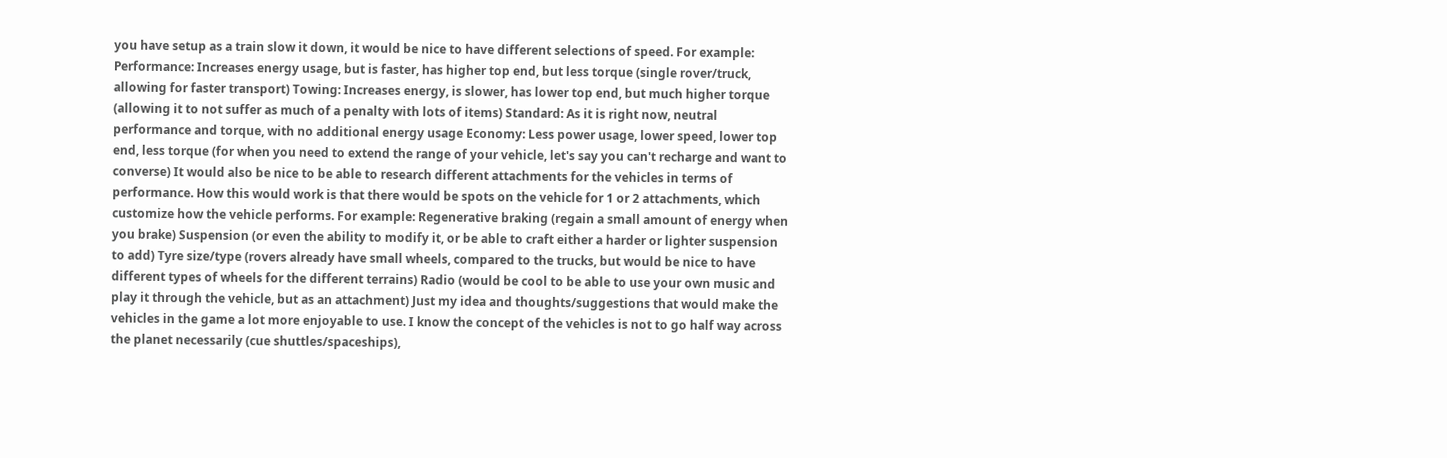you have setup as a train slow it down, it would be nice to have different selections of speed. For example: Performance: Increases energy usage, but is faster, has higher top end, but less torque (single rover/truck, allowing for faster transport) Towing: Increases energy, is slower, has lower top end, but much higher torque (allowing it to not suffer as much of a penalty with lots of items) Standard: As it is right now, neutral performance and torque, with no additional energy usage Economy: Less power usage, lower speed, lower top end, less torque (for when you need to extend the range of your vehicle, let's say you can't recharge and want to converse) It would also be nice to be able to research different attachments for the vehicles in terms of performance. How this would work is that there would be spots on the vehicle for 1 or 2 attachments, which customize how the vehicle performs. For example: Regenerative braking (regain a small amount of energy when you brake) Suspension (or even the ability to modify it, or be able to craft either a harder or lighter suspension to add) Tyre size/type (rovers already have small wheels, compared to the trucks, but would be nice to have different types of wheels for the different terrains) Radio (would be cool to be able to use your own music and play it through the vehicle, but as an attachment) Just my idea and thoughts/suggestions that would make the vehicles in the game a lot more enjoyable to use. I know the concept of the vehicles is not to go half way across the planet necessarily (cue shuttles/spaceships),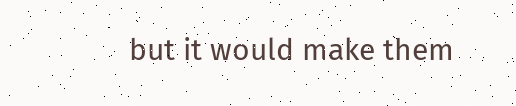but it would make them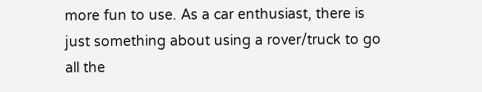more fun to use. As a car enthusiast, there is just something about using a rover/truck to go all the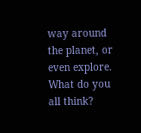way around the planet, or even explore. What do you all think?